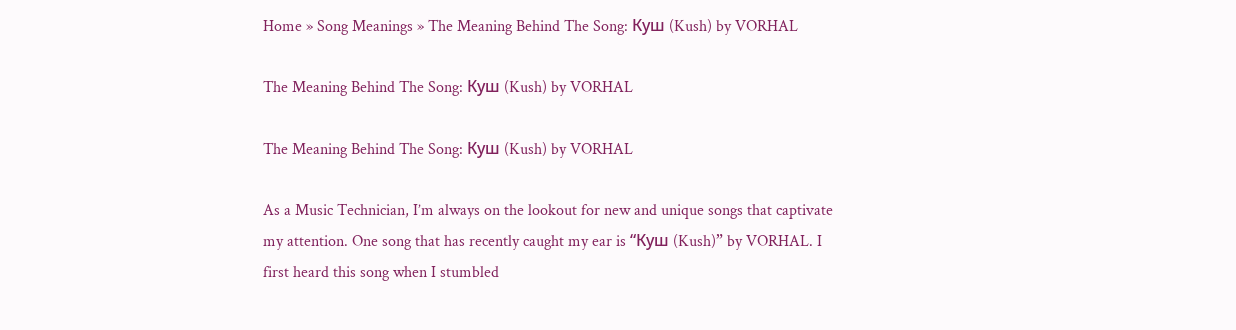Home » Song Meanings » The Meaning Behind The Song: Куш (Kush) by VORHAL

The Meaning Behind The Song: Куш (Kush) by VORHAL

The Meaning Behind The Song: Куш (Kush) by VORHAL

As a Music Technician, I’m always on the lookout for new and unique songs that captivate my attention. One song that has recently caught my ear is “Куш (Kush)” by VORHAL. I first heard this song when I stumbled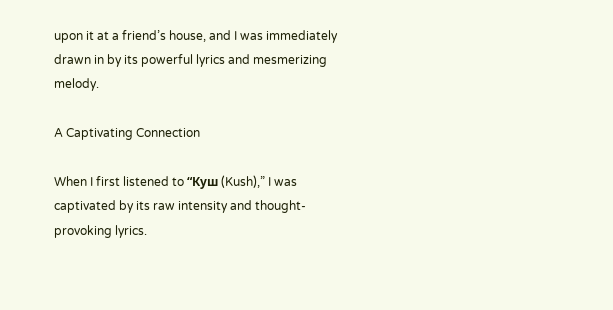upon it at a friend’s house, and I was immediately drawn in by its powerful lyrics and mesmerizing melody.

A Captivating Connection

When I first listened to “Куш (Kush),” I was captivated by its raw intensity and thought-provoking lyrics.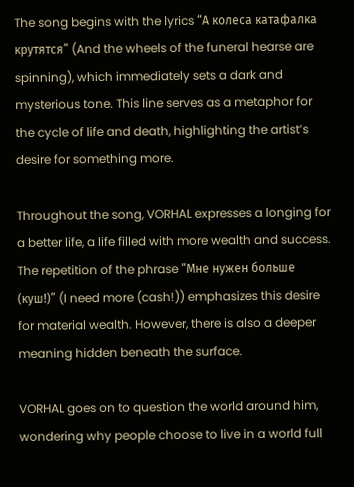The song begins with the lyrics “А колеса катафалка крутятся” (And the wheels of the funeral hearse are spinning), which immediately sets a dark and mysterious tone. This line serves as a metaphor for the cycle of life and death, highlighting the artist’s desire for something more.

Throughout the song, VORHAL expresses a longing for a better life, a life filled with more wealth and success. The repetition of the phrase “Мне нужен больше (куш!)” (I need more (cash!)) emphasizes this desire for material wealth. However, there is also a deeper meaning hidden beneath the surface.

VORHAL goes on to question the world around him, wondering why people choose to live in a world full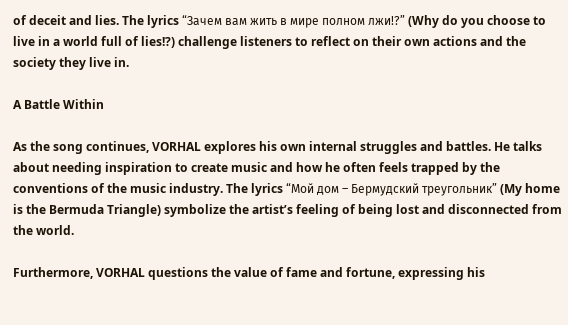of deceit and lies. The lyrics “Зачем вам жить в мире полном лжи!?” (Why do you choose to live in a world full of lies!?) challenge listeners to reflect on their own actions and the society they live in.

A Battle Within

As the song continues, VORHAL explores his own internal struggles and battles. He talks about needing inspiration to create music and how he often feels trapped by the conventions of the music industry. The lyrics “Мой дом – Бермудский треугольник” (My home is the Bermuda Triangle) symbolize the artist’s feeling of being lost and disconnected from the world.

Furthermore, VORHAL questions the value of fame and fortune, expressing his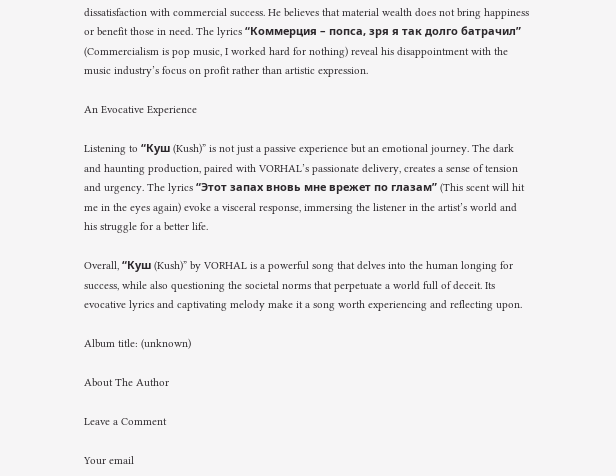dissatisfaction with commercial success. He believes that material wealth does not bring happiness or benefit those in need. The lyrics “Коммерция – попса, зря я так долго батрачил” (Commercialism is pop music, I worked hard for nothing) reveal his disappointment with the music industry’s focus on profit rather than artistic expression.

An Evocative Experience

Listening to “Куш (Kush)” is not just a passive experience but an emotional journey. The dark and haunting production, paired with VORHAL’s passionate delivery, creates a sense of tension and urgency. The lyrics “Этот запах вновь мне врежет по глазам” (This scent will hit me in the eyes again) evoke a visceral response, immersing the listener in the artist’s world and his struggle for a better life.

Overall, “Куш (Kush)” by VORHAL is a powerful song that delves into the human longing for success, while also questioning the societal norms that perpetuate a world full of deceit. Its evocative lyrics and captivating melody make it a song worth experiencing and reflecting upon.

Album title: (unknown)

About The Author

Leave a Comment

Your email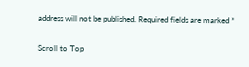address will not be published. Required fields are marked *

Scroll to Top